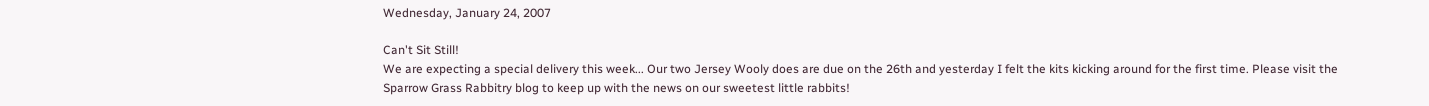Wednesday, January 24, 2007

Can't Sit Still!
We are expecting a special delivery this week... Our two Jersey Wooly does are due on the 26th and yesterday I felt the kits kicking around for the first time. Please visit the Sparrow Grass Rabbitry blog to keep up with the news on our sweetest little rabbits!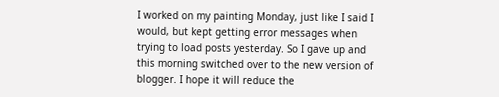I worked on my painting Monday, just like I said I would, but kept getting error messages when trying to load posts yesterday. So I gave up and this morning switched over to the new version of blogger. I hope it will reduce the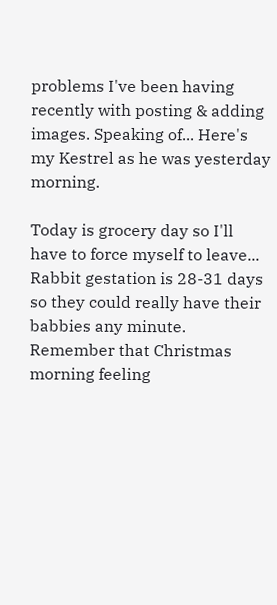problems I've been having recently with posting & adding images. Speaking of... Here's my Kestrel as he was yesterday morning.

Today is grocery day so I'll have to force myself to leave... Rabbit gestation is 28-31 days so they could really have their babbies any minute. Remember that Christmas morning feeling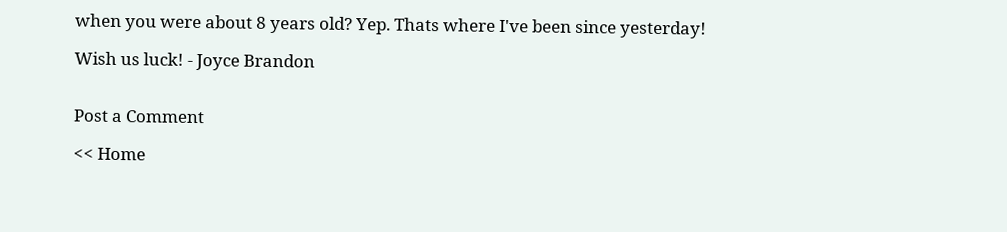when you were about 8 years old? Yep. Thats where I've been since yesterday!

Wish us luck! - Joyce Brandon


Post a Comment

<< Home